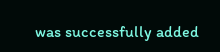was successfully added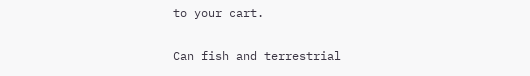to your cart.

Can fish and terrestrial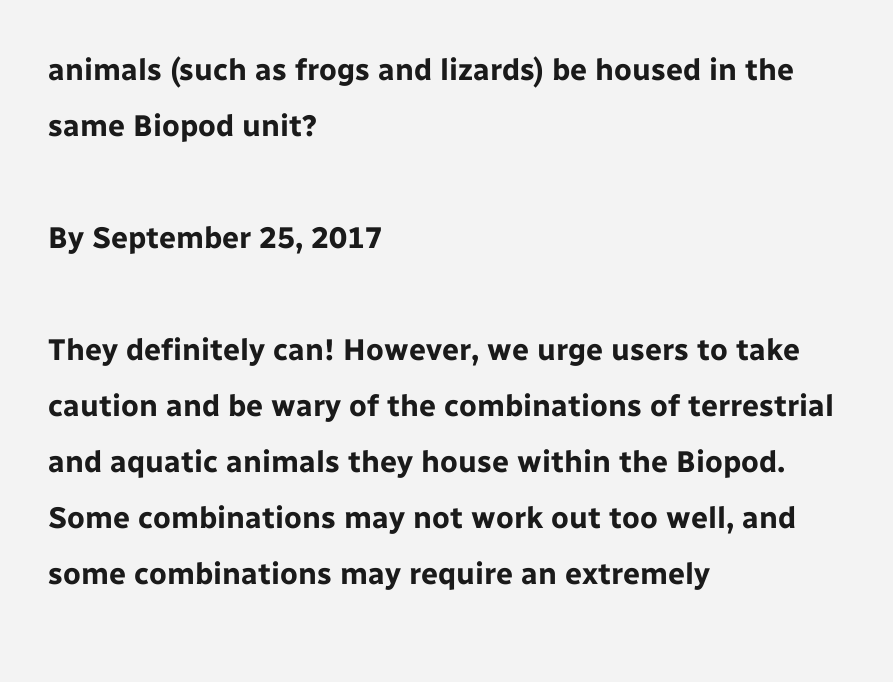animals (such as frogs and lizards) be housed in the same Biopod unit?

By September 25, 2017

They definitely can! However, we urge users to take caution and be wary of the combinations of terrestrial and aquatic animals they house within the Biopod. Some combinations may not work out too well, and some combinations may require an extremely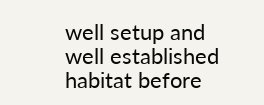well setup and well established habitat before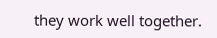they work well together.